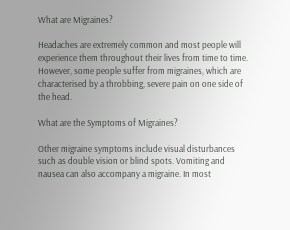What are Migraines?

Headaches are extremely common and most people will experience them throughout their lives from time to time. However, some people suffer from migraines, which are characterised by a throbbing, severe pain on one side of the head.

What are the Symptoms of Migraines?

Other migraine symptoms include visual disturbances such as double vision or blind spots. Vomiting and nausea can also accompany a migraine. In most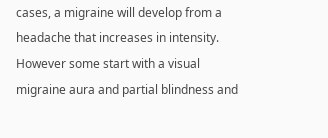cases, a migraine will develop from a headache that increases in intensity. However some start with a visual migraine aura and partial blindness and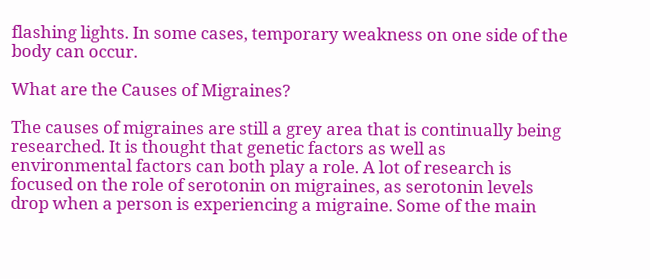flashing lights. In some cases, temporary weakness on one side of the body can occur.

What are the Causes of Migraines?

The causes of migraines are still a grey area that is continually being researched. It is thought that genetic factors as well as environmental factors can both play a role. A lot of research is focused on the role of serotonin on migraines, as serotonin levels drop when a person is experiencing a migraine. Some of the main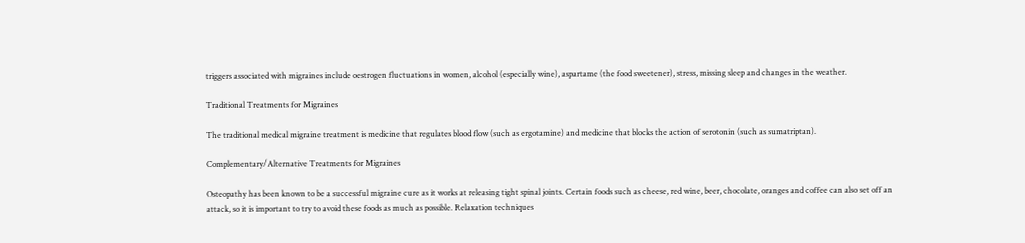triggers associated with migraines include oestrogen fluctuations in women, alcohol (especially wine), aspartame (the food sweetener), stress, missing sleep and changes in the weather.

Traditional Treatments for Migraines

The traditional medical migraine treatment is medicine that regulates blood flow (such as ergotamine) and medicine that blocks the action of serotonin (such as sumatriptan).

Complementary/Alternative Treatments for Migraines

Osteopathy has been known to be a successful migraine cure as it works at releasing tight spinal joints. Certain foods such as cheese, red wine, beer, chocolate, oranges and coffee can also set off an attack, so it is important to try to avoid these foods as much as possible. Relaxation techniques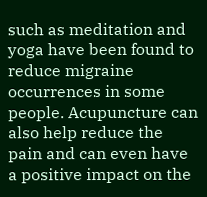such as meditation and yoga have been found to reduce migraine occurrences in some people. Acupuncture can also help reduce the pain and can even have a positive impact on the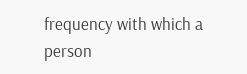frequency with which a person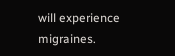will experience migraines.